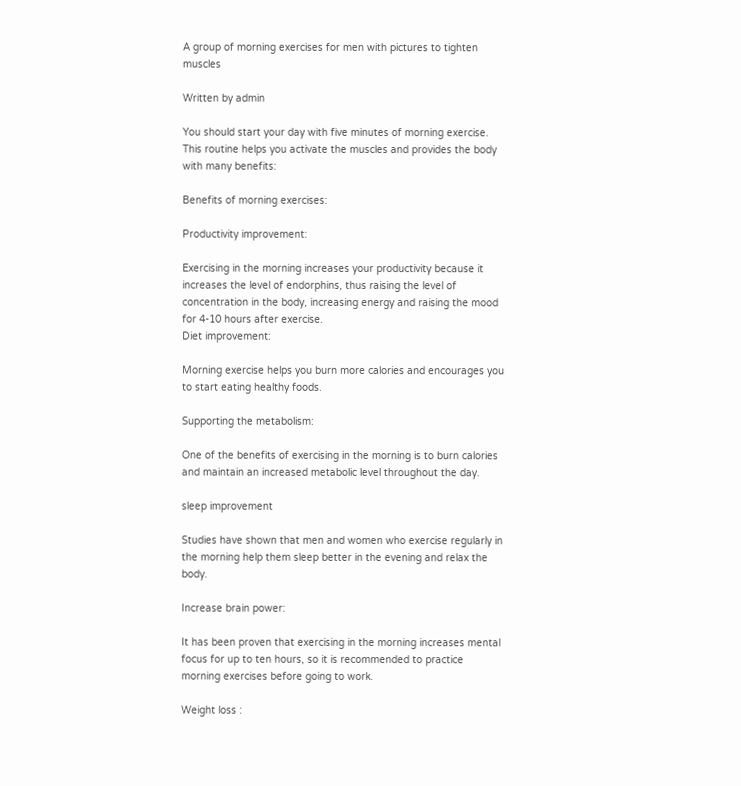A group of morning exercises for men with pictures to tighten muscles

Written by admin

You should start your day with five minutes of morning exercise. This routine helps you activate the muscles and provides the body with many benefits:

Benefits of morning exercises:

Productivity improvement:

Exercising in the morning increases your productivity because it increases the level of endorphins, thus raising the level of concentration in the body, increasing energy and raising the mood for 4-10 hours after exercise.
Diet improvement:

Morning exercise helps you burn more calories and encourages you to start eating healthy foods.

Supporting the metabolism:

One of the benefits of exercising in the morning is to burn calories and maintain an increased metabolic level throughout the day.

sleep improvement

Studies have shown that men and women who exercise regularly in the morning help them sleep better in the evening and relax the body.

Increase brain power:

It has been proven that exercising in the morning increases mental focus for up to ten hours, so it is recommended to practice morning exercises before going to work.

Weight loss :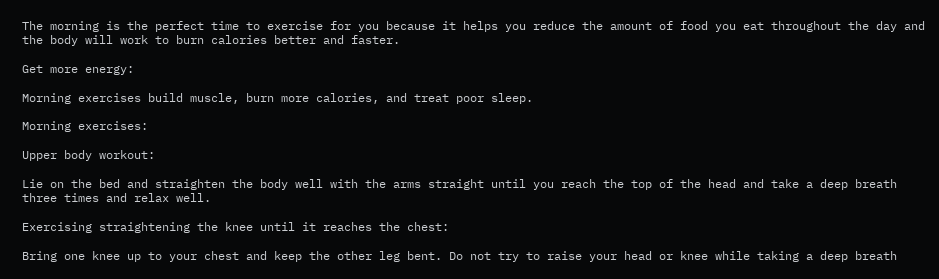The morning is the perfect time to exercise for you because it helps you reduce the amount of food you eat throughout the day and the body will work to burn calories better and faster.

Get more energy:

Morning exercises build muscle, burn more calories, and treat poor sleep.

Morning exercises:

Upper body workout:

Lie on the bed and straighten the body well with the arms straight until you reach the top of the head and take a deep breath three times and relax well.

Exercising straightening the knee until it reaches the chest:

Bring one knee up to your chest and keep the other leg bent. Do not try to raise your head or knee while taking a deep breath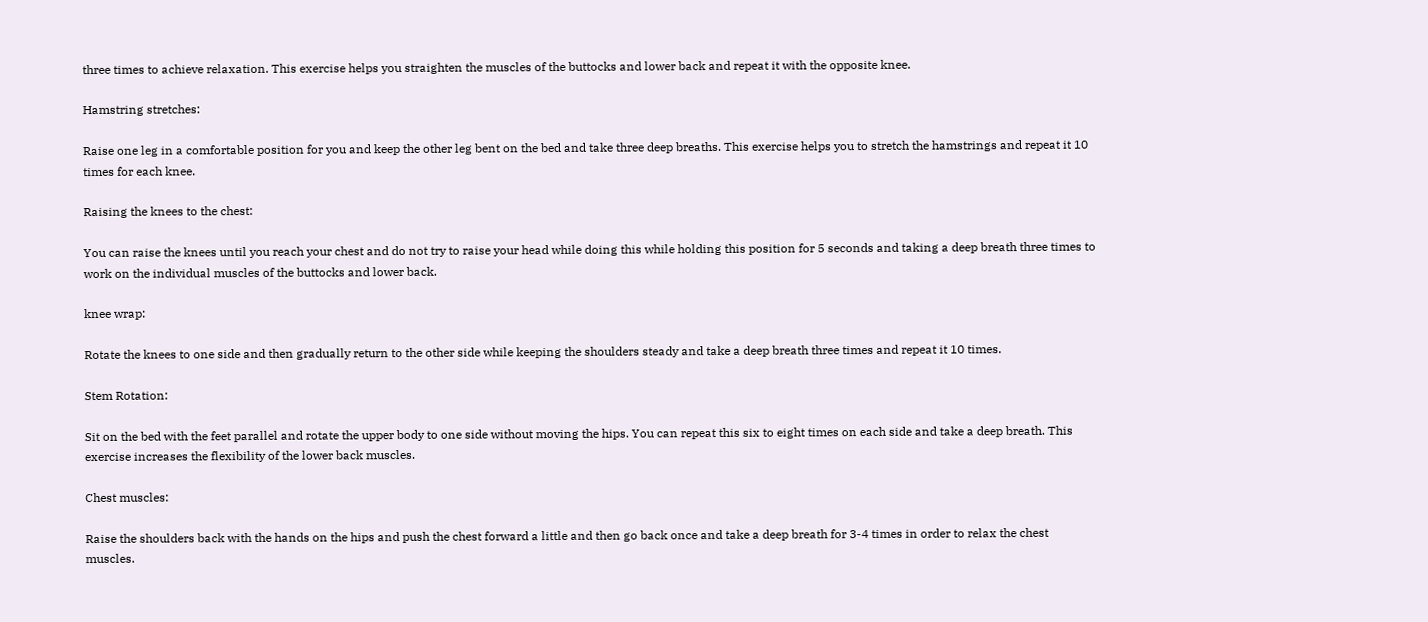three times to achieve relaxation. This exercise helps you straighten the muscles of the buttocks and lower back and repeat it with the opposite knee.

Hamstring stretches:

Raise one leg in a comfortable position for you and keep the other leg bent on the bed and take three deep breaths. This exercise helps you to stretch the hamstrings and repeat it 10 times for each knee.

Raising the knees to the chest:

You can raise the knees until you reach your chest and do not try to raise your head while doing this while holding this position for 5 seconds and taking a deep breath three times to work on the individual muscles of the buttocks and lower back.

knee wrap:

Rotate the knees to one side and then gradually return to the other side while keeping the shoulders steady and take a deep breath three times and repeat it 10 times.

Stem Rotation:

Sit on the bed with the feet parallel and rotate the upper body to one side without moving the hips. You can repeat this six to eight times on each side and take a deep breath. This exercise increases the flexibility of the lower back muscles.

Chest muscles:

Raise the shoulders back with the hands on the hips and push the chest forward a little and then go back once and take a deep breath for 3-4 times in order to relax the chest muscles.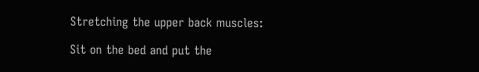Stretching the upper back muscles:

Sit on the bed and put the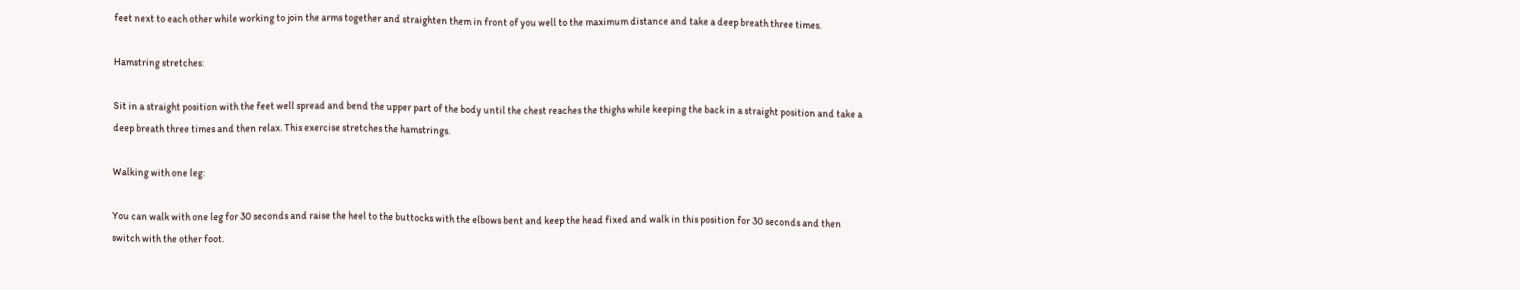feet next to each other while working to join the arms together and straighten them in front of you well to the maximum distance and take a deep breath three times.

Hamstring stretches:

Sit in a straight position with the feet well spread and bend the upper part of the body until the chest reaches the thighs while keeping the back in a straight position and take a deep breath three times and then relax. This exercise stretches the hamstrings.

Walking with one leg:

You can walk with one leg for 30 seconds and raise the heel to the buttocks with the elbows bent and keep the head fixed and walk in this position for 30 seconds and then switch with the other foot.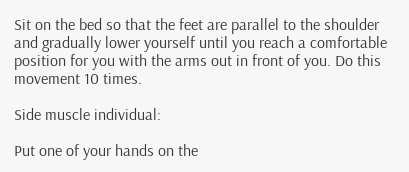Sit on the bed so that the feet are parallel to the shoulder and gradually lower yourself until you reach a comfortable position for you with the arms out in front of you. Do this movement 10 times.

Side muscle individual:

Put one of your hands on the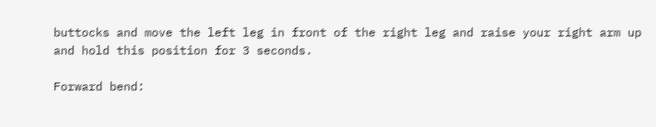buttocks and move the left leg in front of the right leg and raise your right arm up and hold this position for 3 seconds.

Forward bend: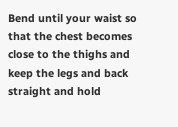Bend until your waist so that the chest becomes close to the thighs and keep the legs and back straight and hold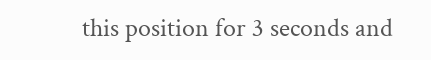this position for 3 seconds and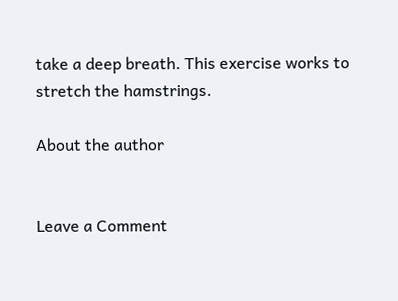take a deep breath. This exercise works to stretch the hamstrings.

About the author


Leave a Comment